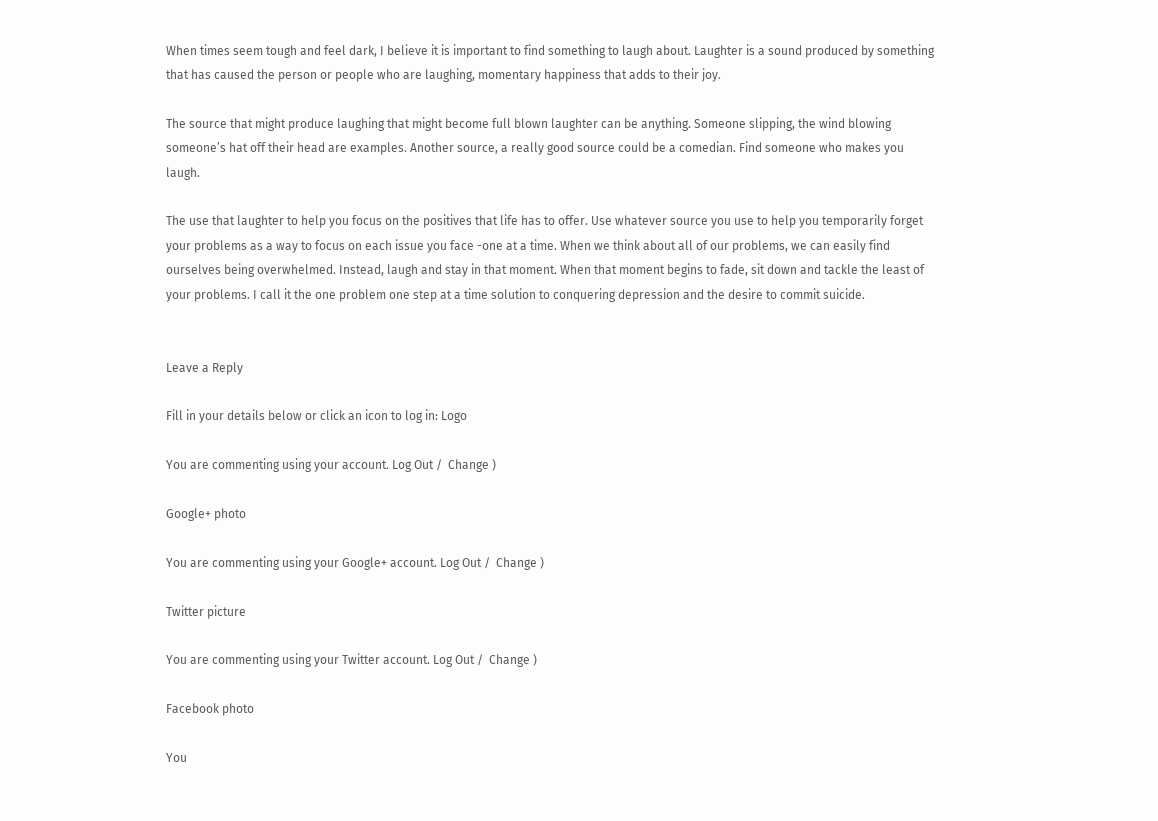When times seem tough and feel dark, I believe it is important to find something to laugh about. Laughter is a sound produced by something that has caused the person or people who are laughing, momentary happiness that adds to their joy.

The source that might produce laughing that might become full blown laughter can be anything. Someone slipping, the wind blowing someone’s hat off their head are examples. Another source, a really good source could be a comedian. Find someone who makes you laugh.

The use that laughter to help you focus on the positives that life has to offer. Use whatever source you use to help you temporarily forget your problems as a way to focus on each issue you face -one at a time. When we think about all of our problems, we can easily find ourselves being overwhelmed. Instead, laugh and stay in that moment. When that moment begins to fade, sit down and tackle the least of your problems. I call it the one problem one step at a time solution to conquering depression and the desire to commit suicide.


Leave a Reply

Fill in your details below or click an icon to log in: Logo

You are commenting using your account. Log Out /  Change )

Google+ photo

You are commenting using your Google+ account. Log Out /  Change )

Twitter picture

You are commenting using your Twitter account. Log Out /  Change )

Facebook photo

You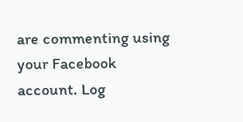are commenting using your Facebook account. Log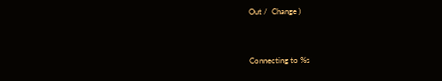Out /  Change )


Connecting to %s